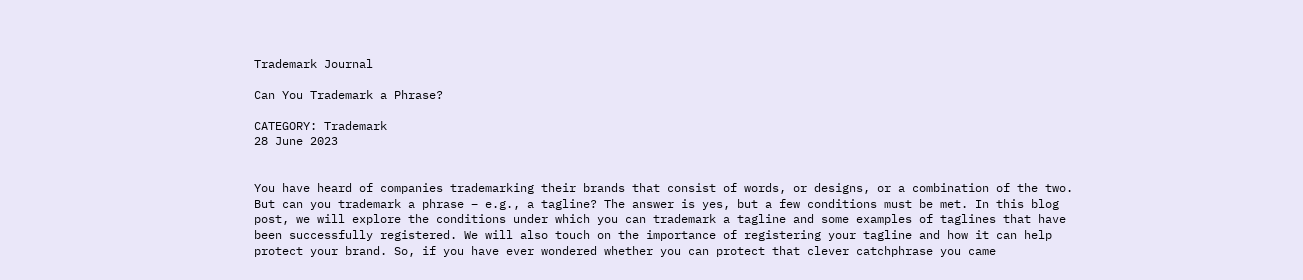Trademark Journal

Can You Trademark a Phrase?

CATEGORY: Trademark
28 June 2023


You have heard of companies trademarking their brands that consist of words, or designs, or a combination of the two. But can you trademark a phrase – e.g., a tagline? The answer is yes, but a few conditions must be met. In this blog post, we will explore the conditions under which you can trademark a tagline and some examples of taglines that have been successfully registered. We will also touch on the importance of registering your tagline and how it can help protect your brand. So, if you have ever wondered whether you can protect that clever catchphrase you came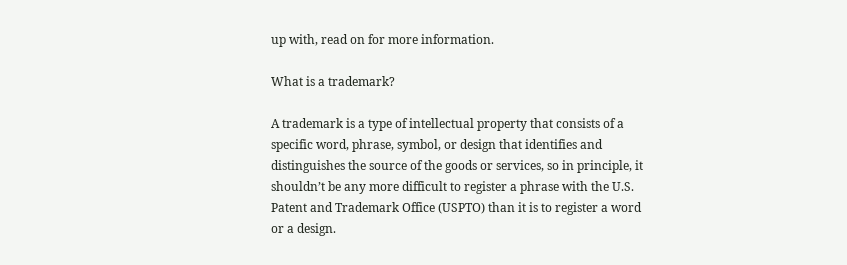up with, read on for more information.

What is a trademark?

A trademark is a type of intellectual property that consists of a specific word, phrase, symbol, or design that identifies and distinguishes the source of the goods or services, so in principle, it shouldn’t be any more difficult to register a phrase with the U.S. Patent and Trademark Office (USPTO) than it is to register a word or a design.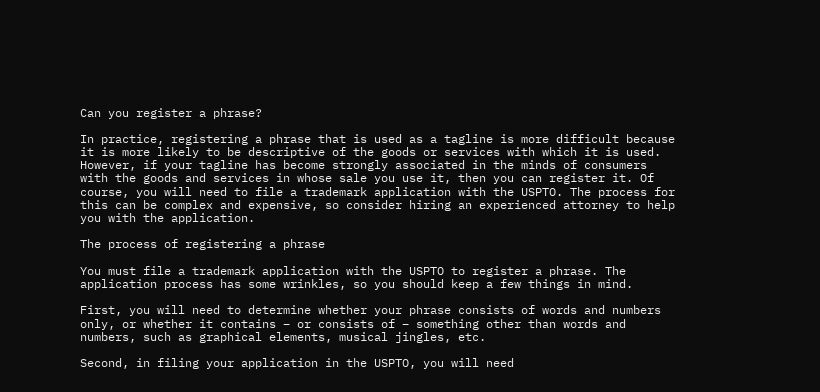Can you register a phrase?

In practice, registering a phrase that is used as a tagline is more difficult because it is more likely to be descriptive of the goods or services with which it is used. However, if your tagline has become strongly associated in the minds of consumers with the goods and services in whose sale you use it, then you can register it. Of course, you will need to file a trademark application with the USPTO. The process for this can be complex and expensive, so consider hiring an experienced attorney to help you with the application.

The process of registering a phrase

You must file a trademark application with the USPTO to register a phrase. The application process has some wrinkles, so you should keep a few things in mind.

First, you will need to determine whether your phrase consists of words and numbers only, or whether it contains – or consists of – something other than words and numbers, such as graphical elements, musical jingles, etc.

Second, in filing your application in the USPTO, you will need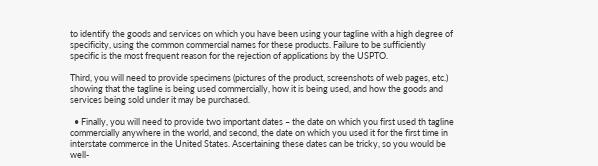to identify the goods and services on which you have been using your tagline with a high degree of specificity, using the common commercial names for these products. Failure to be sufficiently specific is the most frequent reason for the rejection of applications by the USPTO.

Third, you will need to provide specimens (pictures of the product, screenshots of web pages, etc.) showing that the tagline is being used commercially, how it is being used, and how the goods and services being sold under it may be purchased.

  • Finally, you will need to provide two important dates – the date on which you first used th tagline commercially anywhere in the world, and second, the date on which you used it for the first time in interstate commerce in the United States. Ascertaining these dates can be tricky, so you would be well-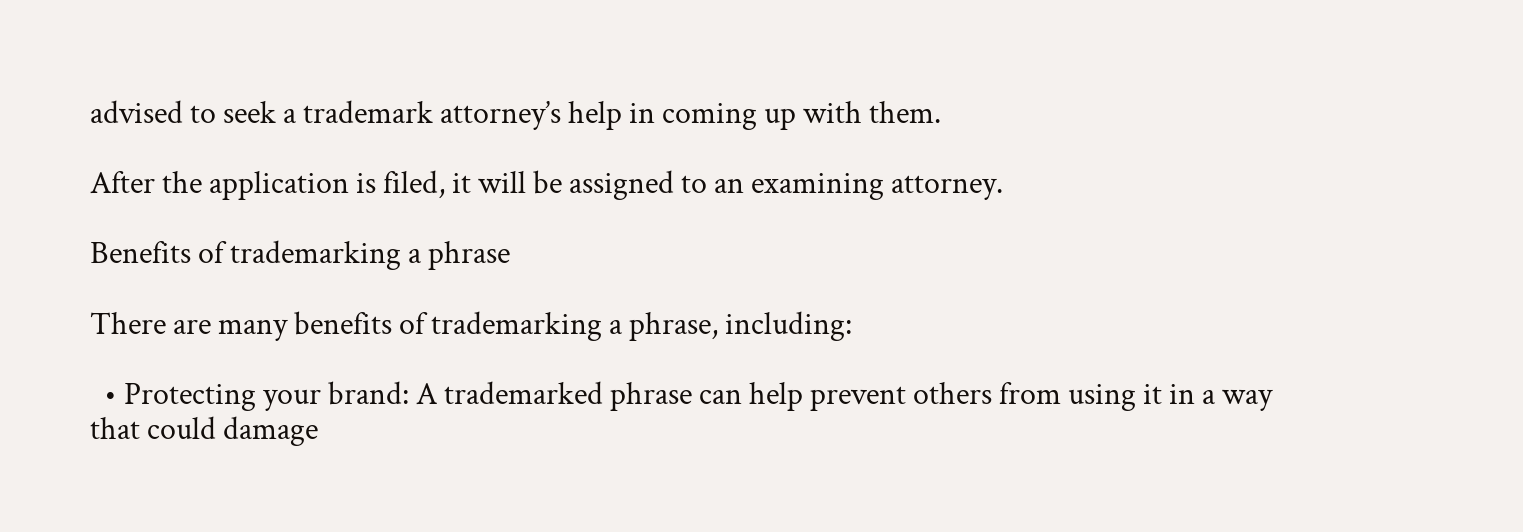advised to seek a trademark attorney’s help in coming up with them.

After the application is filed, it will be assigned to an examining attorney.

Benefits of trademarking a phrase

There are many benefits of trademarking a phrase, including:

  • Protecting your brand: A trademarked phrase can help prevent others from using it in a way that could damage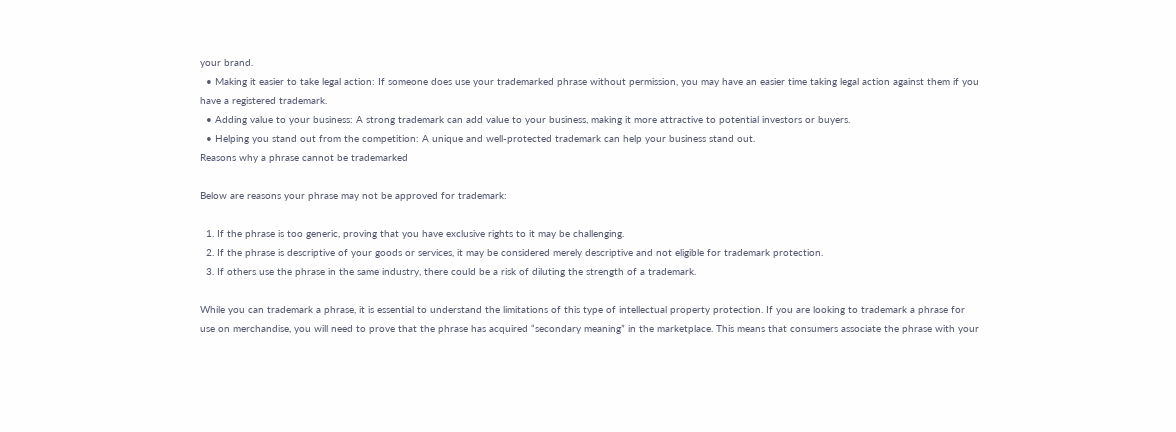your brand.
  • Making it easier to take legal action: If someone does use your trademarked phrase without permission, you may have an easier time taking legal action against them if you have a registered trademark.
  • Adding value to your business: A strong trademark can add value to your business, making it more attractive to potential investors or buyers.
  • Helping you stand out from the competition: A unique and well-protected trademark can help your business stand out.
Reasons why a phrase cannot be trademarked

Below are reasons your phrase may not be approved for trademark:

  1. If the phrase is too generic, proving that you have exclusive rights to it may be challenging.
  2. If the phrase is descriptive of your goods or services, it may be considered merely descriptive and not eligible for trademark protection.
  3. If others use the phrase in the same industry, there could be a risk of diluting the strength of a trademark.

While you can trademark a phrase, it is essential to understand the limitations of this type of intellectual property protection. If you are looking to trademark a phrase for use on merchandise, you will need to prove that the phrase has acquired “secondary meaning” in the marketplace. This means that consumers associate the phrase with your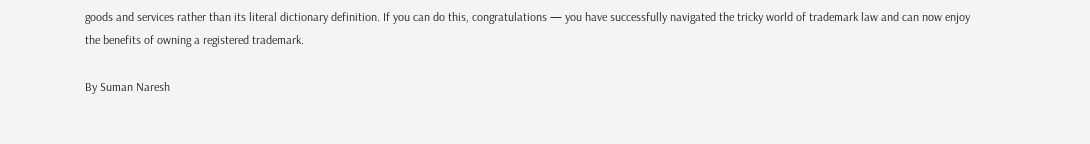goods and services rather than its literal dictionary definition. If you can do this, congratulations — you have successfully navigated the tricky world of trademark law and can now enjoy the benefits of owning a registered trademark.

By Suman Naresh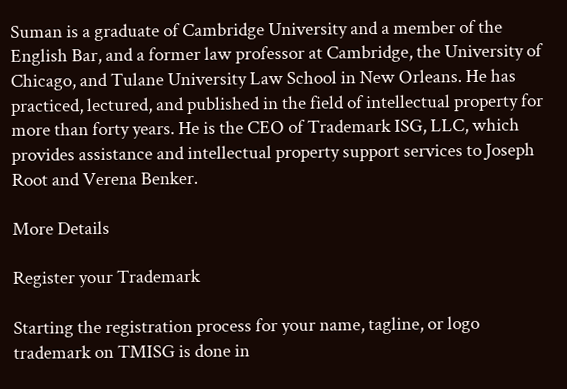Suman is a graduate of Cambridge University and a member of the English Bar, and a former law professor at Cambridge, the University of Chicago, and Tulane University Law School in New Orleans. He has practiced, lectured, and published in the field of intellectual property for more than forty years. He is the CEO of Trademark ISG, LLC, which provides assistance and intellectual property support services to Joseph Root and Verena Benker.

More Details

Register your Trademark

Starting the registration process for your name, tagline, or logo trademark on TMISG is done in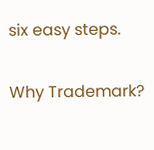six easy steps.

Why Trademark?